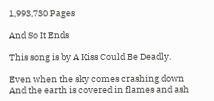1,993,730 Pages

And So It Ends

This song is by A Kiss Could Be Deadly.

Even when the sky comes crashing down
And the earth is covered in flames and ash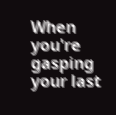When you're gasping your last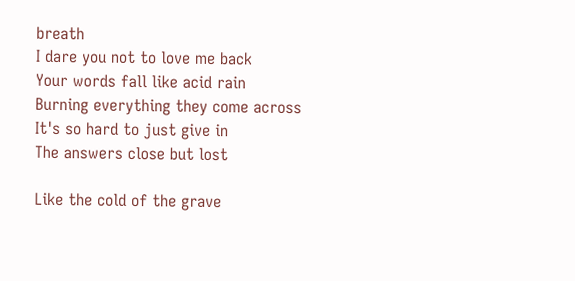breath
I dare you not to love me back
Your words fall like acid rain
Burning everything they come across
It's so hard to just give in
The answers close but lost

Like the cold of the grave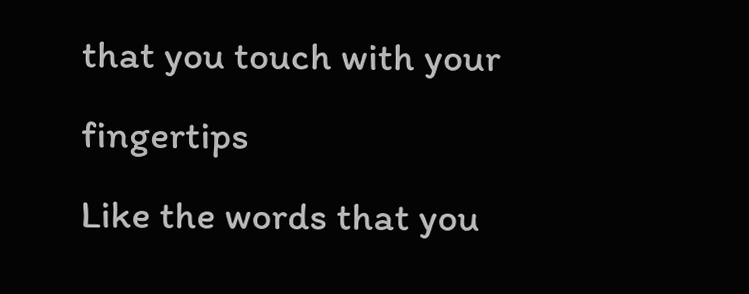that you touch with your fingertips
Like the words that you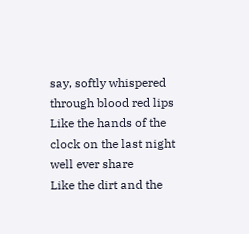say, softly whispered through blood red lips
Like the hands of the clock on the last night well ever share
Like the dirt and the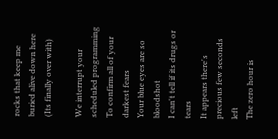rocks that keep me buried alive down here
(Its finally over with)

We interrupt your scheduled programming
To confirm all of your darkest fears
Your blue eyes are so bloodshot
I can't tell if its drugs or tears
It appears there's precious few seconds left
The zero hour is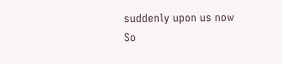suddenly upon us now
So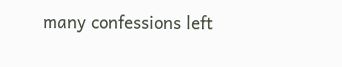many confessions left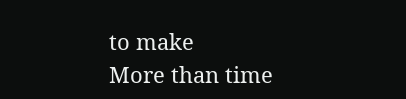to make
More than time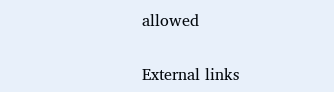allowed

External links